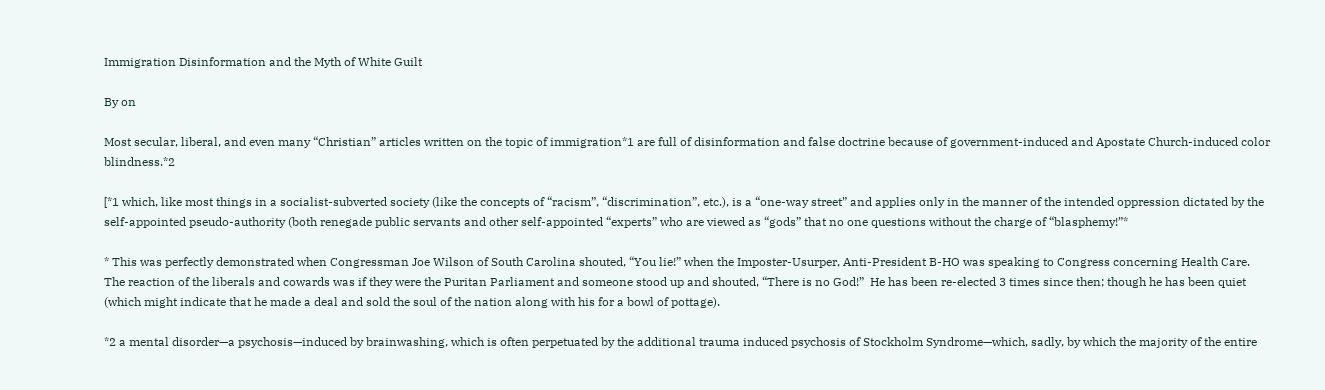Immigration Disinformation and the Myth of White Guilt

By on

Most secular, liberal, and even many “Christian” articles written on the topic of immigration*1 are full of disinformation and false doctrine because of government-induced and Apostate Church-induced color blindness.*2

[*1 which, like most things in a socialist-subverted society (like the concepts of “racism”, “discrimination”, etc.), is a “one-way street” and applies only in the manner of the intended oppression dictated by the self-appointed pseudo-authority (both renegade public servants and other self-appointed “experts” who are viewed as “gods” that no one questions without the charge of “blasphemy!”*

* This was perfectly demonstrated when Congressman Joe Wilson of South Carolina shouted, “You lie!” when the Imposter-Usurper, Anti-President B-HO was speaking to Congress concerning Health Care.  The reaction of the liberals and cowards was if they were the Puritan Parliament and someone stood up and shouted, “There is no God!”  He has been re-elected 3 times since then; though he has been quiet (which might indicate that he made a deal and sold the soul of the nation along with his for a bowl of pottage).

*2 a mental disorder—a psychosis—induced by brainwashing, which is often perpetuated by the additional trauma induced psychosis of Stockholm Syndrome—which, sadly, by which the majority of the entire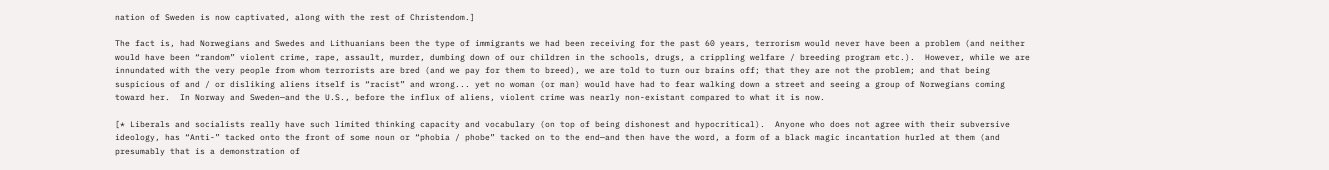nation of Sweden is now captivated, along with the rest of Christendom.]

The fact is, had Norwegians and Swedes and Lithuanians been the type of immigrants we had been receiving for the past 60 years, terrorism would never have been a problem (and neither would have been “random” violent crime, rape, assault, murder, dumbing down of our children in the schools, drugs, a crippling welfare / breeding program etc.).  However, while we are innundated with the very people from whom terrorists are bred (and we pay for them to breed), we are told to turn our brains off; that they are not the problem; and that being suspicious of and / or disliking aliens itself is “racist” and wrong... yet no woman (or man) would have had to fear walking down a street and seeing a group of Norwegians coming toward her.  In Norway and Sweden—and the U.S., before the influx of aliens, violent crime was nearly non-existant compared to what it is now.

[* Liberals and socialists really have such limited thinking capacity and vocabulary (on top of being dishonest and hypocritical).  Anyone who does not agree with their subversive ideology, has “Anti-” tacked onto the front of some noun or “phobia / phobe” tacked on to the end—and then have the word, a form of a black magic incantation hurled at them (and presumably that is a demonstration of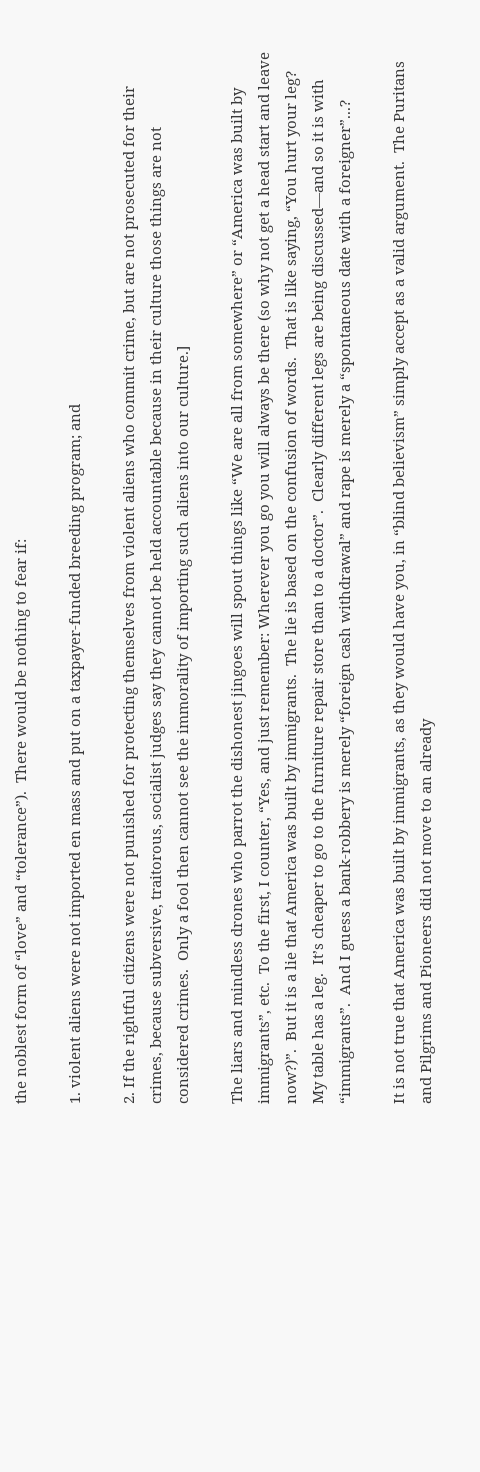the noblest form of “love” and “tolerance”).  There would be nothing to fear if:

1. violent aliens were not imported en mass and put on a taxpayer-funded breeding program; and

2. If the rightful citizens were not punished for protecting themselves from violent aliens who commit crime, but are not prosecuted for their crimes, because subversive, traitorous, socialist judges say they cannot be held accountable because in their culture those things are not considered crimes.  Only a fool then cannot see the immorality of importing such aliens into our culture.]

The liars and mindless drones who parrot the dishonest jingoes will spout things like “We are all from somewhere” or “America was built by immigrants”, etc.  To the first, I counter, “Yes, and just remember: Wherever you go you will always be there (so why not get a head start and leave now?)”.  But it is a lie that America was built by immigrants.  The lie is based on the confusion of words.  That is like saying, “You hurt your leg?  My table has a leg.  It’s cheaper to go to the furniture repair store than to a doctor”.  Clearly different legs are being discussed—and so it is with “immigrants”.  And I guess a bank-robbery is merely “foreign cash withdrawal” and rape is merely a “spontaneous date with a foreigner”...?

It is not true that America was built by immigrants, as they would have you, in “blind believism” simply accept as a valid argument.  The Puritans and Pilgrims and Pioneers did not move to an already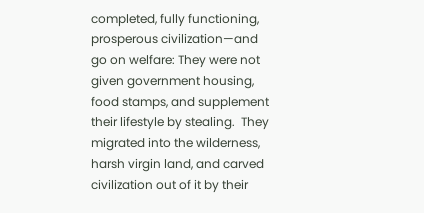completed, fully functioning, prosperous civilization—and go on welfare: They were not given government housing, food stamps, and supplement their lifestyle by stealing.  They migrated into the wilderness, harsh virgin land, and carved civilization out of it by their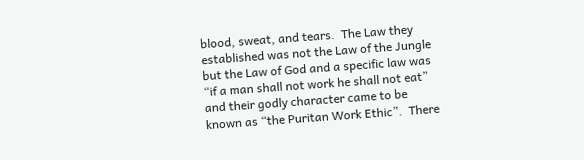blood, sweat, and tears.  The Law they established was not the Law of the Jungle but the Law of God and a specific law was “if a man shall not work he shall not eat” and their godly character came to be known as “the Puritan Work Ethic”.  There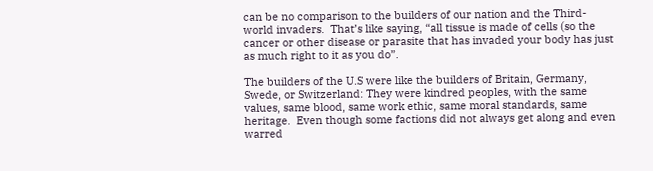can be no comparison to the builders of our nation and the Third-world invaders.  That’s like saying, “all tissue is made of cells (so the cancer or other disease or parasite that has invaded your body has just as much right to it as you do”.

The builders of the U.S were like the builders of Britain, Germany, Swede, or Switzerland: They were kindred peoples, with the same values, same blood, same work ethic, same moral standards, same heritage.  Even though some factions did not always get along and even warred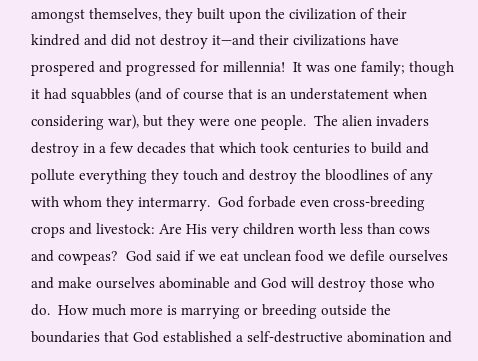amongst themselves, they built upon the civilization of their kindred and did not destroy it—and their civilizations have prospered and progressed for millennia!  It was one family; though it had squabbles (and of course that is an understatement when considering war), but they were one people.  The alien invaders destroy in a few decades that which took centuries to build and pollute everything they touch and destroy the bloodlines of any with whom they intermarry.  God forbade even cross-breeding crops and livestock: Are His very children worth less than cows and cowpeas?  God said if we eat unclean food we defile ourselves and make ourselves abominable and God will destroy those who do.  How much more is marrying or breeding outside the boundaries that God established a self-destructive abomination and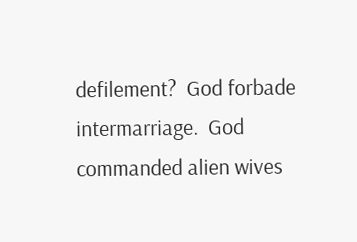defilement?  God forbade intermarriage.  God commanded alien wives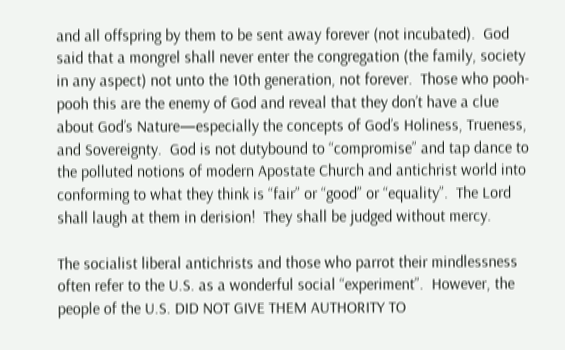and all offspring by them to be sent away forever (not incubated).  God said that a mongrel shall never enter the congregation (the family, society in any aspect) not unto the 10th generation, not forever.  Those who pooh-pooh this are the enemy of God and reveal that they don’t have a clue about God’s Nature—especially the concepts of God’s Holiness, Trueness, and Sovereignty.  God is not dutybound to “compromise” and tap dance to the polluted notions of modern Apostate Church and antichrist world into conforming to what they think is “fair” or “good” or “equality”.  The Lord shall laugh at them in derision!  They shall be judged without mercy.

The socialist liberal antichrists and those who parrot their mindlessness often refer to the U.S. as a wonderful social “experiment”.  However, the people of the U.S. DID NOT GIVE THEM AUTHORITY TO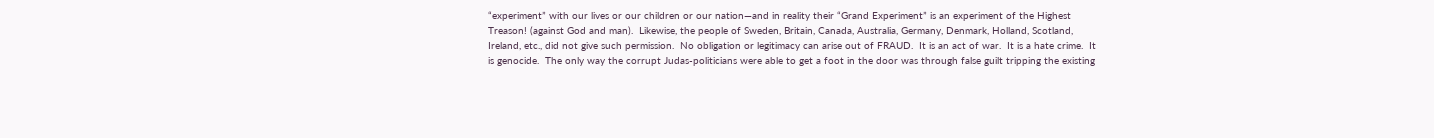“experiment” with our lives or our children or our nation—and in reality their “Grand Experiment” is an experiment of the Highest Treason! (against God and man).  Likewise, the people of Sweden, Britain, Canada, Australia, Germany, Denmark, Holland, Scotland, Ireland, etc., did not give such permission.  No obligation or legitimacy can arise out of FRAUD.  It is an act of war.  It is a hate crime.  It is genocide.  The only way the corrupt Judas-politicians were able to get a foot in the door was through false guilt tripping the existing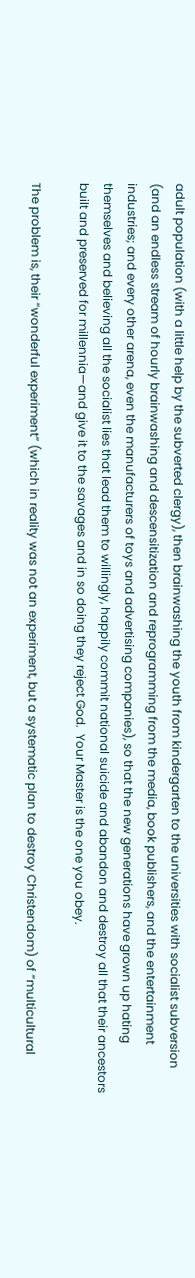adult population (with a little help by the subverted clergy), then brainwashing the youth from kindergarten to the universities with socialist subversion (and an endless stream of hourly brainwashing and descensitization and reprogramming from the media, book publishers, and the entertainment industries; and every other arena, even the manufacturers of toys and advertising companies), so that the new generations have grown up hating themselves and believing all the socialist lies that lead them to willingly, happily commit national suicide and abandon and destroy all that their ancestors built and preserved for millennia—and give it to the savages and in so doing they reject God.  Your Master is the one you obey.

The problem is, their “wonderful experiment” (which in reality was not an experiment, but a systematic plan to destroy Christendom) of “multicultural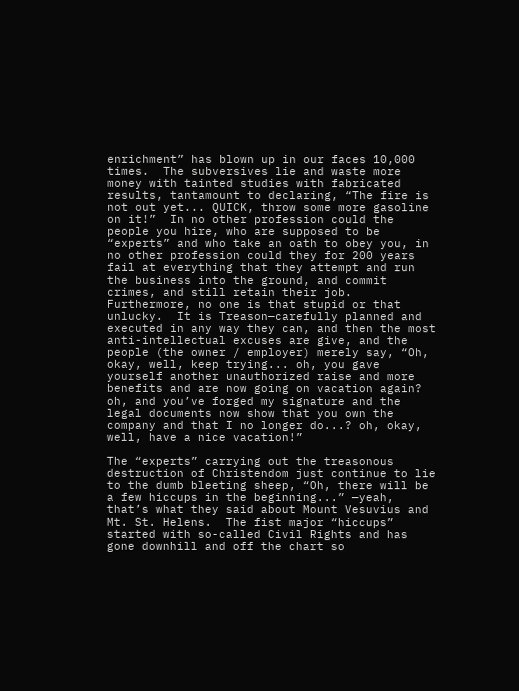enrichment” has blown up in our faces 10,000 times.  The subversives lie and waste more money with tainted studies with fabricated results, tantamount to declaring, “The fire is not out yet... QUICK, throw some more gasoline on it!”  In no other profession could the people you hire, who are supposed to be “experts” and who take an oath to obey you, in no other profession could they for 200 years fail at everything that they attempt and run the business into the ground, and commit crimes, and still retain their job.  Furthermore, no one is that stupid or that unlucky.  It is Treason—carefully planned and executed in any way they can, and then the most anti-intellectual excuses are give, and the people (the owner / employer) merely say, “Oh, okay, well, keep trying... oh, you gave yourself another unauthorized raise and more benefits and are now going on vacation again? oh, and you’ve forged my signature and the legal documents now show that you own the company and that I no longer do...? oh, okay, well, have a nice vacation!”

The “experts” carrying out the treasonous destruction of Christendom just continue to lie to the dumb bleeting sheep, “Oh, there will be a few hiccups in the beginning...” —yeah, that’s what they said about Mount Vesuvius and Mt. St. Helens.  The fist major “hiccups” started with so-called Civil Rights and has gone downhill and off the chart so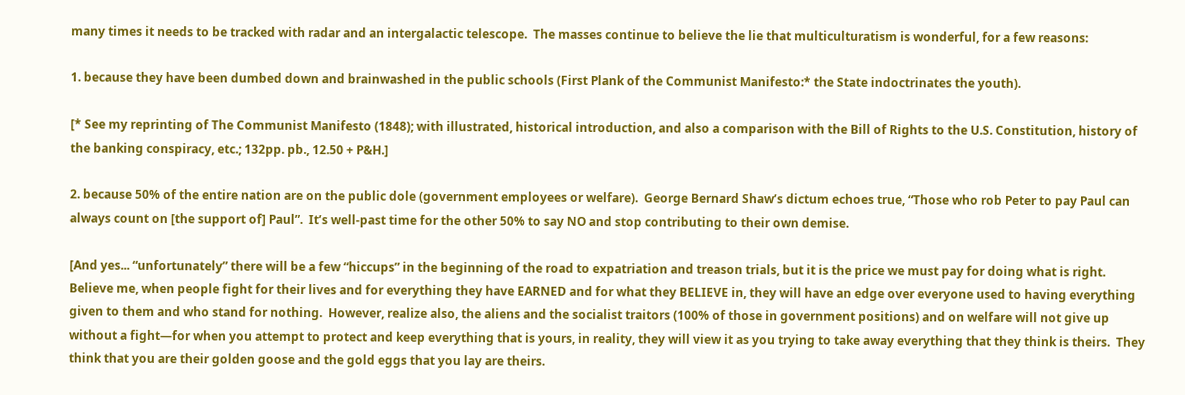many times it needs to be tracked with radar and an intergalactic telescope.  The masses continue to believe the lie that multiculturatism is wonderful, for a few reasons:

1. because they have been dumbed down and brainwashed in the public schools (First Plank of the Communist Manifesto:* the State indoctrinates the youth).

[* See my reprinting of The Communist Manifesto (1848); with illustrated, historical introduction, and also a comparison with the Bill of Rights to the U.S. Constitution, history of the banking conspiracy, etc.; 132pp. pb., 12.50 + P&H.]

2. because 50% of the entire nation are on the public dole (government employees or welfare).  George Bernard Shaw’s dictum echoes true, “Those who rob Peter to pay Paul can always count on [the support of] Paul”.  It’s well-past time for the other 50% to say NO and stop contributing to their own demise.

[And yes... “unfortunately” there will be a few “hiccups” in the beginning of the road to expatriation and treason trials, but it is the price we must pay for doing what is right.  Believe me, when people fight for their lives and for everything they have EARNED and for what they BELIEVE in, they will have an edge over everyone used to having everything given to them and who stand for nothing.  However, realize also, the aliens and the socialist traitors (100% of those in government positions) and on welfare will not give up without a fight—for when you attempt to protect and keep everything that is yours, in reality, they will view it as you trying to take away everything that they think is theirs.  They think that you are their golden goose and the gold eggs that you lay are theirs.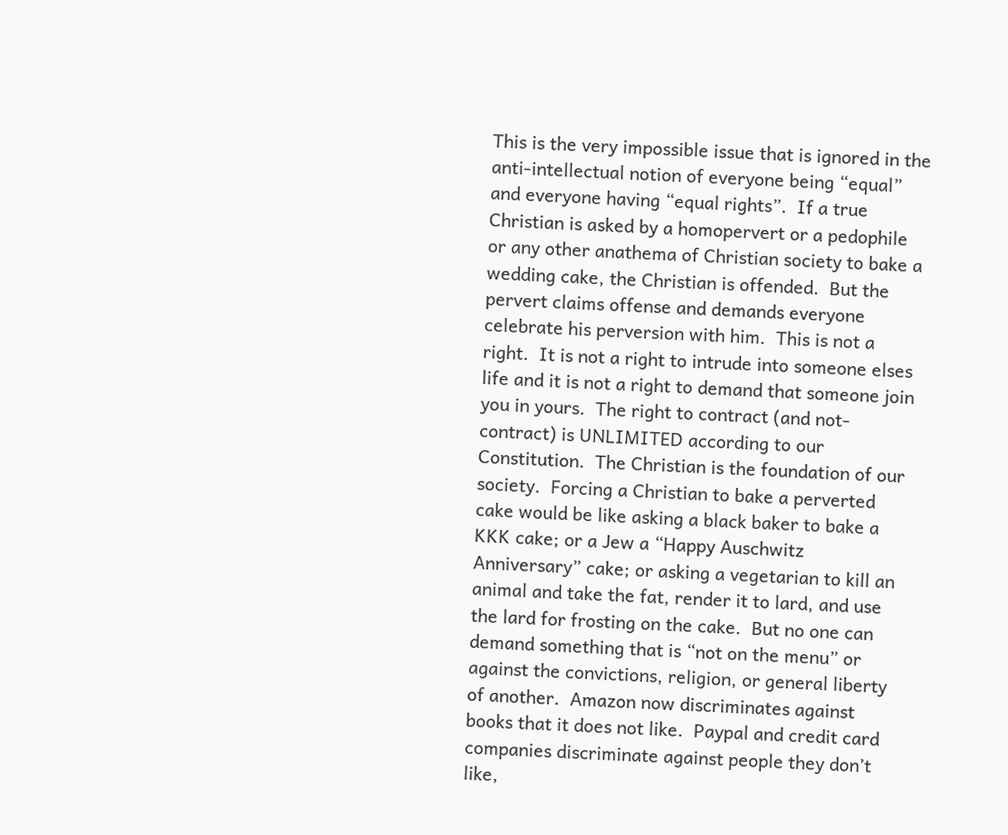This is the very impossible issue that is ignored in the anti-intellectual notion of everyone being “equal” and everyone having “equal rights”.  If a true Christian is asked by a homopervert or a pedophile or any other anathema of Christian society to bake a wedding cake, the Christian is offended.  But the pervert claims offense and demands everyone celebrate his perversion with him.  This is not a right.  It is not a right to intrude into someone elses life and it is not a right to demand that someone join you in yours.  The right to contract (and not-contract) is UNLIMITED according to our Constitution.  The Christian is the foundation of our society.  Forcing a Christian to bake a perverted cake would be like asking a black baker to bake a KKK cake; or a Jew a “Happy Auschwitz Anniversary” cake; or asking a vegetarian to kill an animal and take the fat, render it to lard, and use the lard for frosting on the cake.  But no one can demand something that is “not on the menu” or against the convictions, religion, or general liberty of another.  Amazon now discriminates against books that it does not like.  Paypal and credit card companies discriminate against people they don’t like,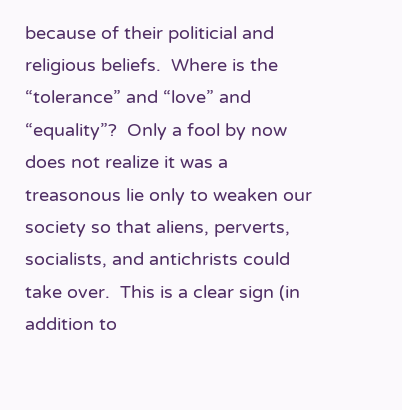because of their politicial and religious beliefs.  Where is the “tolerance” and “love” and “equality”?  Only a fool by now does not realize it was a treasonous lie only to weaken our society so that aliens, perverts, socialists, and antichrists could take over.  This is a clear sign (in addition to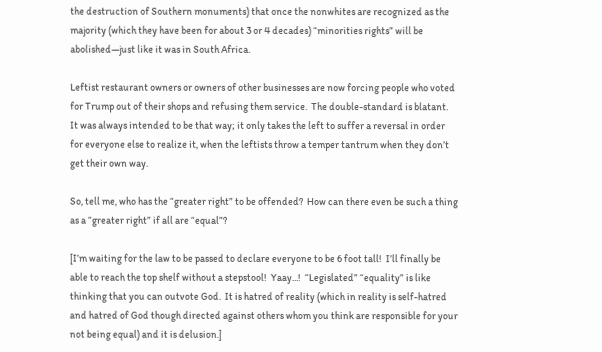the destruction of Southern monuments) that once the nonwhites are recognized as the majority (which they have been for about 3 or 4 decades) “minorities rights” will be abolished—just like it was in South Africa.

Leftist restaurant owners or owners of other businesses are now forcing people who voted for Trump out of their shops and refusing them service.  The double-standard is blatant.  It was always intended to be that way; it only takes the left to suffer a reversal in order for everyone else to realize it, when the leftists throw a temper tantrum when they don’t get their own way.

So, tell me, who has the “greater right” to be offended?  How can there even be such a thing as a “greater right” if all are “equal”?

[I’m waiting for the law to be passed to declare everyone to be 6 foot tall!  I’ll finally be able to reach the top shelf without a stepstool!  Yaay...!  “Legislated” “equality” is like thinking that you can outvote God.  It is hatred of reality (which in reality is self-hatred and hatred of God though directed against others whom you think are responsible for your not being equal) and it is delusion.]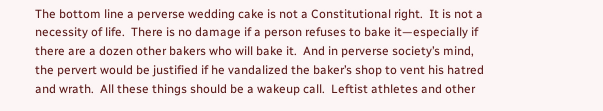The bottom line a perverse wedding cake is not a Constitutional right.  It is not a necessity of life.  There is no damage if a person refuses to bake it—especially if there are a dozen other bakers who will bake it.  And in perverse society’s mind, the pervert would be justified if he vandalized the baker’s shop to vent his hatred and wrath.  All these things should be a wakeup call.  Leftist athletes and other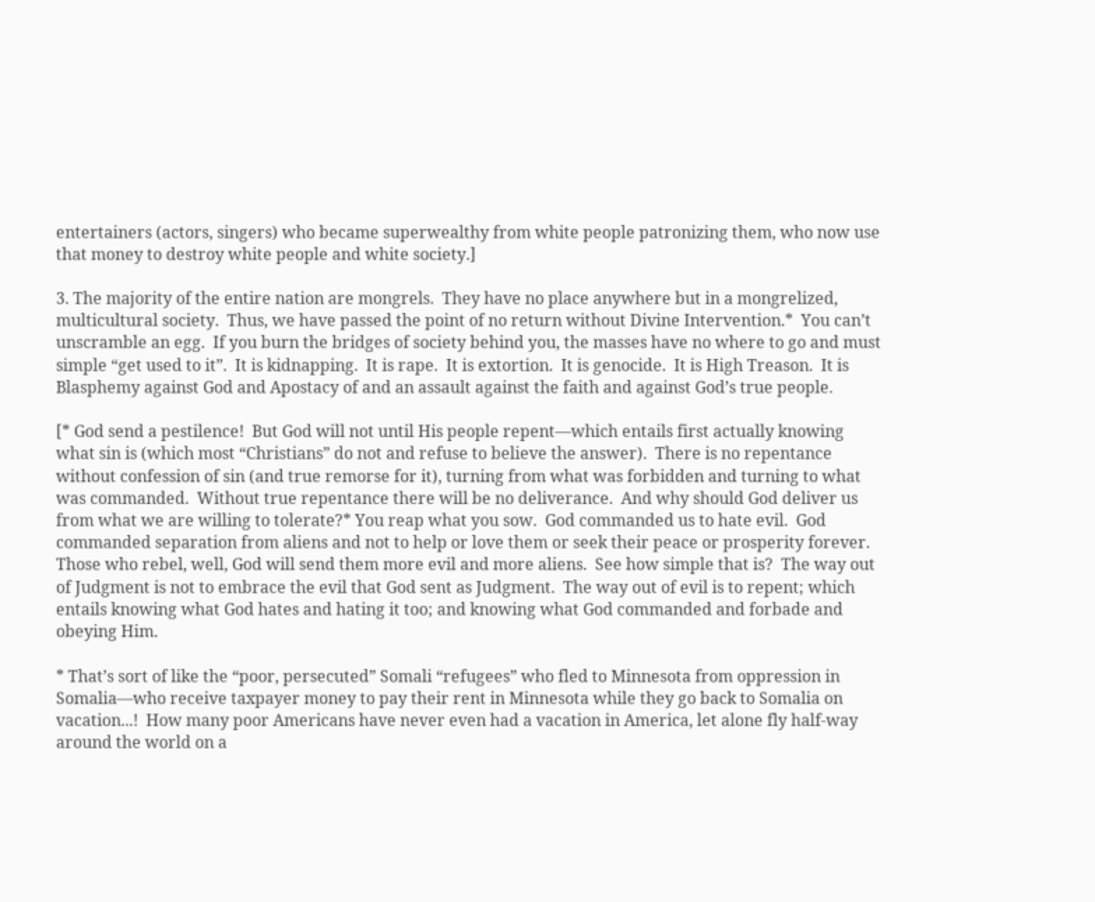entertainers (actors, singers) who became superwealthy from white people patronizing them, who now use that money to destroy white people and white society.]

3. The majority of the entire nation are mongrels.  They have no place anywhere but in a mongrelized, multicultural society.  Thus, we have passed the point of no return without Divine Intervention.*  You can’t unscramble an egg.  If you burn the bridges of society behind you, the masses have no where to go and must simple “get used to it”.  It is kidnapping.  It is rape.  It is extortion.  It is genocide.  It is High Treason.  It is Blasphemy against God and Apostacy of and an assault against the faith and against God’s true people.

[* God send a pestilence!  But God will not until His people repent—which entails first actually knowing what sin is (which most “Christians” do not and refuse to believe the answer).  There is no repentance without confession of sin (and true remorse for it), turning from what was forbidden and turning to what was commanded.  Without true repentance there will be no deliverance.  And why should God deliver us from what we are willing to tolerate?* You reap what you sow.  God commanded us to hate evil.  God commanded separation from aliens and not to help or love them or seek their peace or prosperity forever.  Those who rebel, well, God will send them more evil and more aliens.  See how simple that is?  The way out of Judgment is not to embrace the evil that God sent as Judgment.  The way out of evil is to repent; which entails knowing what God hates and hating it too; and knowing what God commanded and forbade and obeying Him.

* That’s sort of like the “poor, persecuted” Somali “refugees” who fled to Minnesota from oppression in Somalia—who receive taxpayer money to pay their rent in Minnesota while they go back to Somalia on vacation...!  How many poor Americans have never even had a vacation in America, let alone fly half-way around the world on a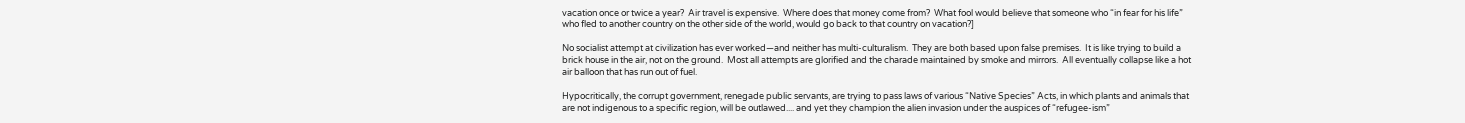vacation once or twice a year?  Air travel is expensive.  Where does that money come from?  What fool would believe that someone who “in fear for his life” who fled to another country on the other side of the world, would go back to that country on vacation?]

No socialist attempt at civilization has ever worked—and neither has multi-culturalism.  They are both based upon false premises.  It is like trying to build a brick house in the air, not on the ground.  Most all attempts are glorified and the charade maintained by smoke and mirrors.  All eventually collapse like a hot air balloon that has run out of fuel.

Hypocritically, the corrupt government, renegade public servants, are trying to pass laws of various “Native Species” Acts, in which plants and animals that are not indigenous to a specific region, will be outlawed.... and yet they champion the alien invasion under the auspices of “refugee-ism”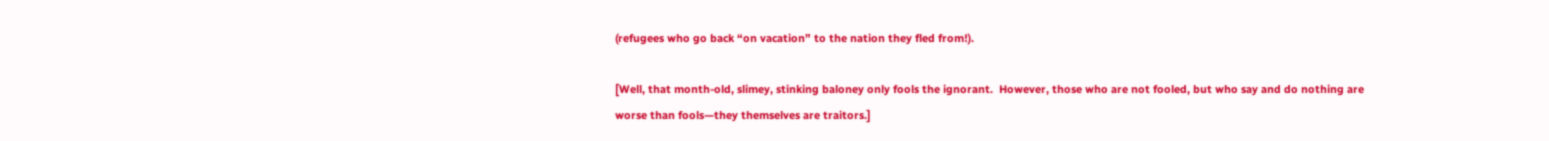(refugees who go back “on vacation” to the nation they fled from!).

[Well, that month-old, slimey, stinking baloney only fools the ignorant.  However, those who are not fooled, but who say and do nothing are worse than fools—they themselves are traitors.]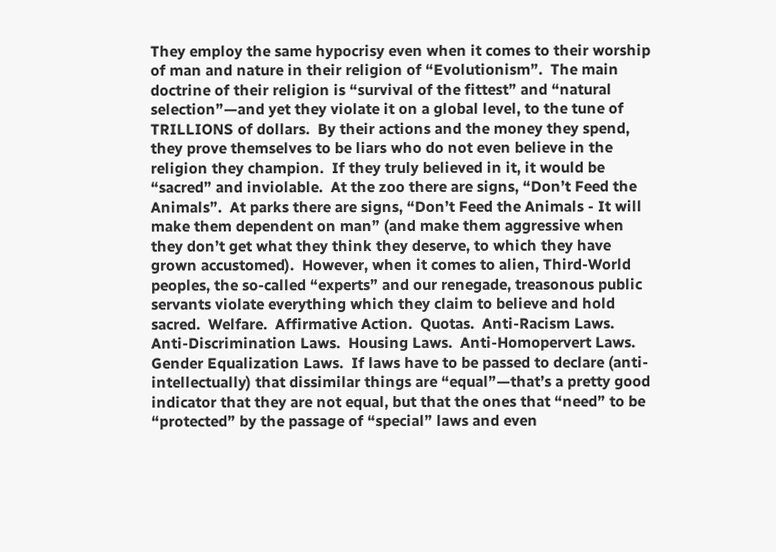They employ the same hypocrisy even when it comes to their worship of man and nature in their religion of “Evolutionism”.  The main doctrine of their religion is “survival of the fittest” and “natural selection”—and yet they violate it on a global level, to the tune of TRILLIONS of dollars.  By their actions and the money they spend, they prove themselves to be liars who do not even believe in the religion they champion.  If they truly believed in it, it would be “sacred” and inviolable.  At the zoo there are signs, “Don’t Feed the Animals”.  At parks there are signs, “Don’t Feed the Animals - It will make them dependent on man” (and make them aggressive when they don’t get what they think they deserve, to which they have grown accustomed).  However, when it comes to alien, Third-World peoples, the so-called “experts” and our renegade, treasonous public servants violate everything which they claim to believe and hold sacred.  Welfare.  Affirmative Action.  Quotas.  Anti-Racism Laws.  Anti-Discrimination Laws.  Housing Laws.  Anti-Homopervert Laws.  Gender Equalization Laws.  If laws have to be passed to declare (anti-intellectually) that dissimilar things are “equal”—that’s a pretty good indicator that they are not equal, but that the ones that “need” to be “protected” by the passage of “special” laws and even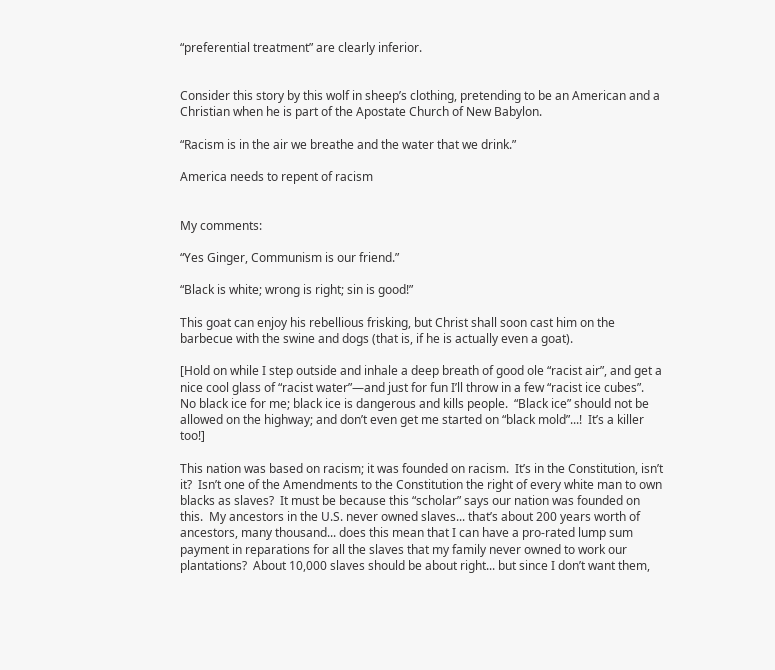“preferential treatment” are clearly inferior.


Consider this story by this wolf in sheep’s clothing, pretending to be an American and a Christian when he is part of the Apostate Church of New Babylon.

“Racism is in the air we breathe and the water that we drink.”

America needs to repent of racism


My comments:

“Yes Ginger, Communism is our friend.”

“Black is white; wrong is right; sin is good!”

This goat can enjoy his rebellious frisking, but Christ shall soon cast him on the barbecue with the swine and dogs (that is, if he is actually even a goat).

[Hold on while I step outside and inhale a deep breath of good ole “racist air”, and get a nice cool glass of “racist water”—and just for fun I’ll throw in a few “racist ice cubes”.  No black ice for me; black ice is dangerous and kills people.  “Black ice” should not be allowed on the highway; and don’t even get me started on “black mold”...!  It’s a killer too!]

This nation was based on racism; it was founded on racism.  It’s in the Constitution, isn’t it?  Isn’t one of the Amendments to the Constitution the right of every white man to own blacks as slaves?  It must be because this “scholar” says our nation was founded on this.  My ancestors in the U.S. never owned slaves... that’s about 200 years worth of ancestors, many thousand... does this mean that I can have a pro-rated lump sum payment in reparations for all the slaves that my family never owned to work our plantations?  About 10,000 slaves should be about right... but since I don’t want them,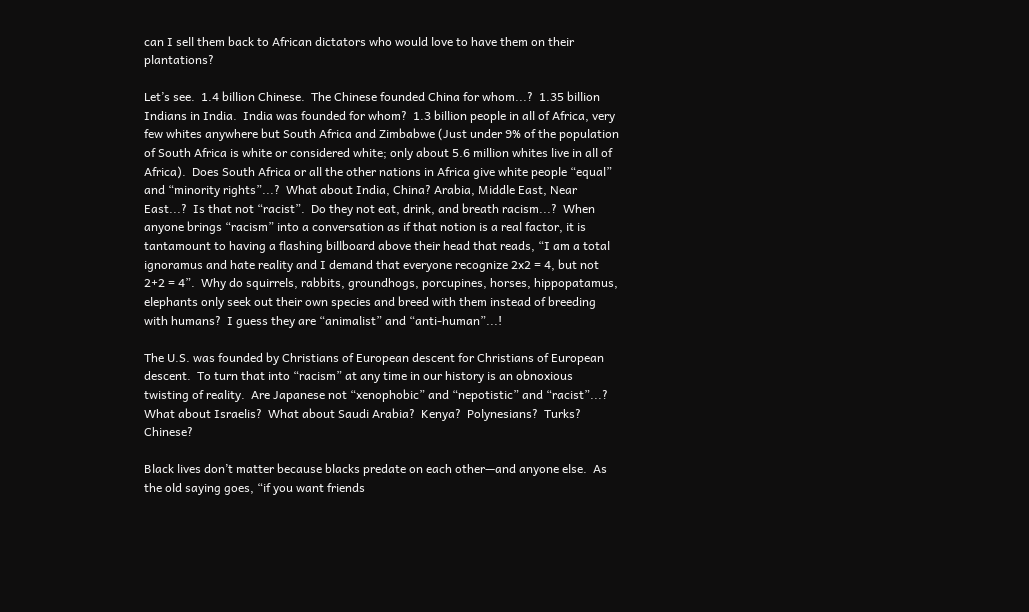can I sell them back to African dictators who would love to have them on their plantations?

Let’s see.  1.4 billion Chinese.  The Chinese founded China for whom...?  1.35 billion Indians in India.  India was founded for whom?  1.3 billion people in all of Africa, very few whites anywhere but South Africa and Zimbabwe (Just under 9% of the population of South Africa is white or considered white; only about 5.6 million whites live in all of Africa).  Does South Africa or all the other nations in Africa give white people “equal” and “minority rights”...?  What about India, China? Arabia, Middle East, Near East...?  Is that not “racist”.  Do they not eat, drink, and breath racism...?  When anyone brings “racism” into a conversation as if that notion is a real factor, it is tantamount to having a flashing billboard above their head that reads, “I am a total ignoramus and hate reality and I demand that everyone recognize 2x2 = 4, but not 2+2 = 4”.  Why do squirrels, rabbits, groundhogs, porcupines, horses, hippopatamus, elephants only seek out their own species and breed with them instead of breeding with humans?  I guess they are “animalist” and “anti-human”...!

The U.S. was founded by Christians of European descent for Christians of European descent.  To turn that into “racism” at any time in our history is an obnoxious twisting of reality.  Are Japanese not “xenophobic” and “nepotistic” and “racist”...?  What about Israelis?  What about Saudi Arabia?  Kenya?  Polynesians?  Turks?  Chinese?

Black lives don’t matter because blacks predate on each other—and anyone else.  As the old saying goes, “if you want friends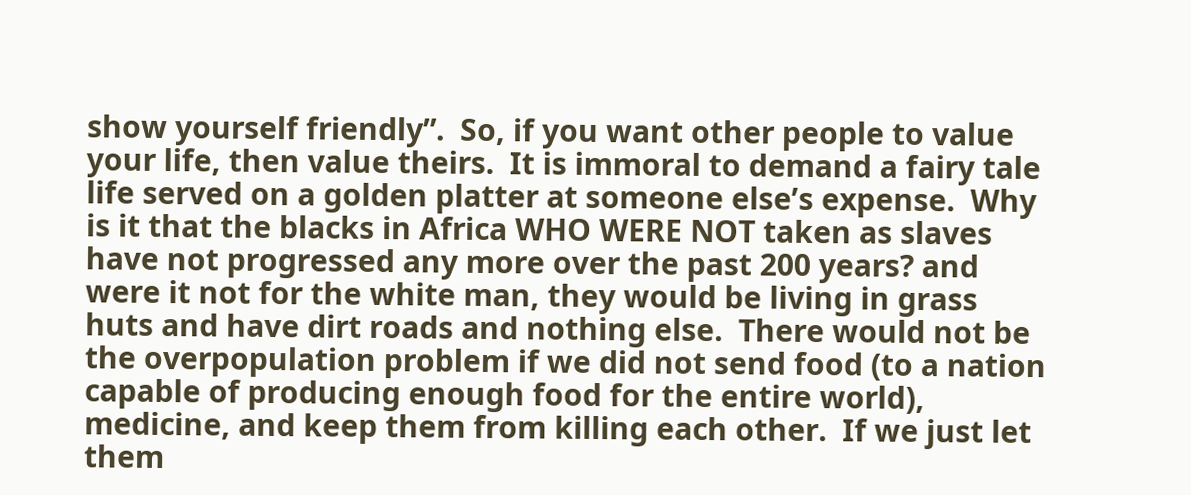show yourself friendly”.  So, if you want other people to value your life, then value theirs.  It is immoral to demand a fairy tale life served on a golden platter at someone else’s expense.  Why is it that the blacks in Africa WHO WERE NOT taken as slaves have not progressed any more over the past 200 years? and were it not for the white man, they would be living in grass huts and have dirt roads and nothing else.  There would not be the overpopulation problem if we did not send food (to a nation capable of producing enough food for the entire world), medicine, and keep them from killing each other.  If we just let them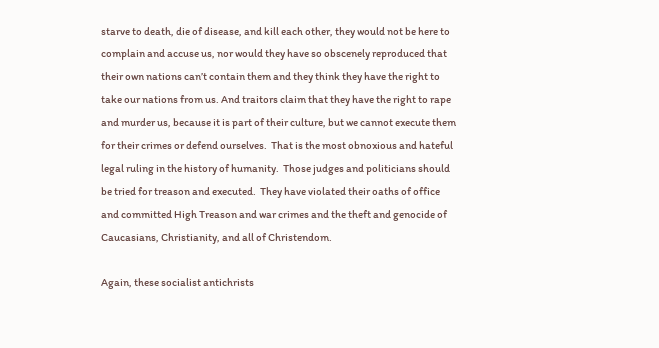starve to death, die of disease, and kill each other, they would not be here to complain and accuse us, nor would they have so obscenely reproduced that their own nations can’t contain them and they think they have the right to take our nations from us. And traitors claim that they have the right to rape and murder us, because it is part of their culture, but we cannot execute them for their crimes or defend ourselves.  That is the most obnoxious and hateful legal ruling in the history of humanity.  Those judges and politicians should be tried for treason and executed.  They have violated their oaths of office and committed High Treason and war crimes and the theft and genocide of Caucasians, Christianity, and all of Christendom.

Again, these socialist antichrists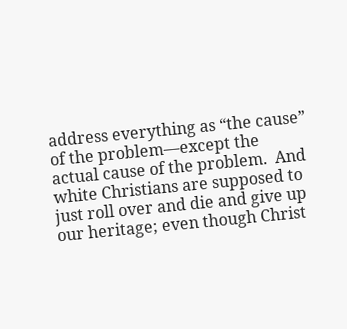address everything as “the cause” of the problem—except the actual cause of the problem.  And white Christians are supposed to just roll over and die and give up our heritage; even though Christ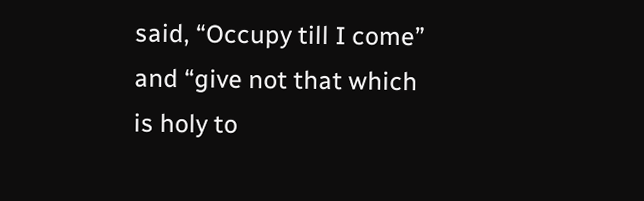said, “Occupy till I come” and “give not that which is holy to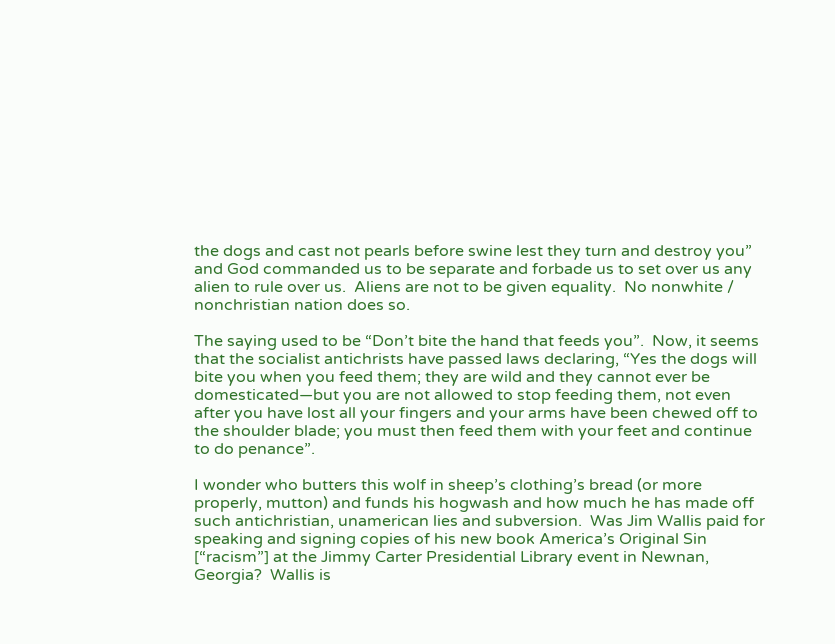the dogs and cast not pearls before swine lest they turn and destroy you” and God commanded us to be separate and forbade us to set over us any alien to rule over us.  Aliens are not to be given equality.  No nonwhite / nonchristian nation does so.

The saying used to be “Don’t bite the hand that feeds you”.  Now, it seems that the socialist antichrists have passed laws declaring, “Yes the dogs will bite you when you feed them; they are wild and they cannot ever be domesticated—but you are not allowed to stop feeding them, not even after you have lost all your fingers and your arms have been chewed off to the shoulder blade; you must then feed them with your feet and continue to do penance”.

I wonder who butters this wolf in sheep’s clothing’s bread (or more properly, mutton) and funds his hogwash and how much he has made off such antichristian, unamerican lies and subversion.  Was Jim Wallis paid for speaking and signing copies of his new book America’s Original Sin [“racism”] at the Jimmy Carter Presidential Library event in Newnan, Georgia?  Wallis is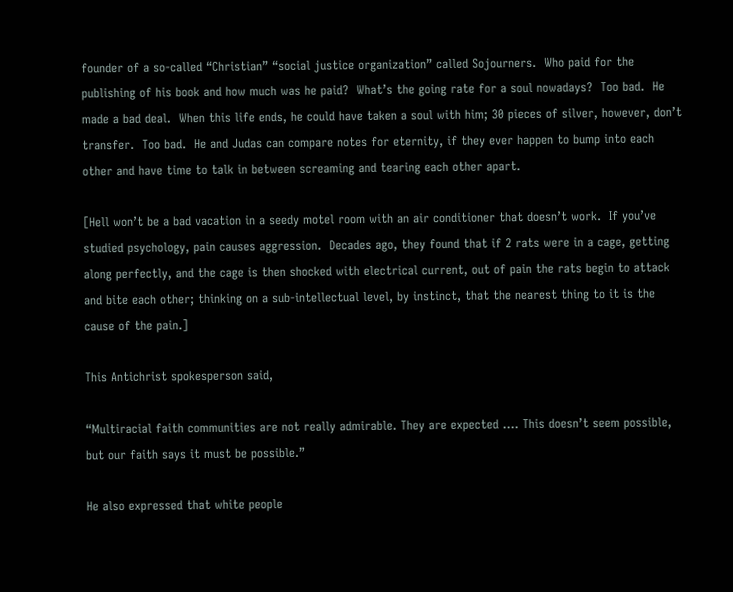founder of a so-called “Christian” “social justice organization” called Sojourners.  Who paid for the publishing of his book and how much was he paid?  What’s the going rate for a soul nowadays?  Too bad.  He made a bad deal.  When this life ends, he could have taken a soul with him; 30 pieces of silver, however, don’t transfer.  Too bad.  He and Judas can compare notes for eternity, if they ever happen to bump into each other and have time to talk in between screaming and tearing each other apart.

[Hell won’t be a bad vacation in a seedy motel room with an air conditioner that doesn’t work.  If you’ve studied psychology, pain causes aggression.  Decades ago, they found that if 2 rats were in a cage, getting along perfectly, and the cage is then shocked with electrical current, out of pain the rats begin to attack and bite each other; thinking on a sub-intellectual level, by instinct, that the nearest thing to it is the cause of the pain.]

This Antichrist spokesperson said,

“Multiracial faith communities are not really admirable. They are expected .... This doesn’t seem possible, but our faith says it must be possible.”

He also expressed that white people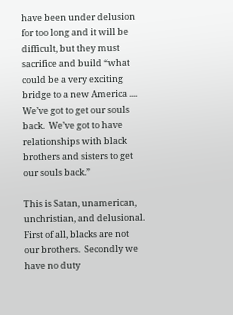have been under delusion for too long and it will be difficult, but they must sacrifice and build “what could be a very exciting bridge to a new America .... We’ve got to get our souls back.  We’ve got to have relationships with black brothers and sisters to get our souls back.”

This is Satan, unamerican, unchristian, and delusional.  First of all, blacks are not our brothers.  Secondly we have no duty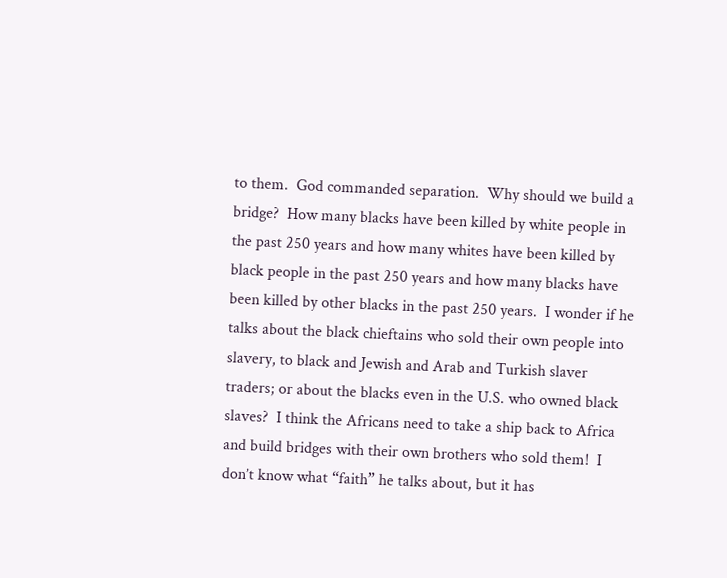to them.  God commanded separation.  Why should we build a bridge?  How many blacks have been killed by white people in the past 250 years and how many whites have been killed by black people in the past 250 years and how many blacks have been killed by other blacks in the past 250 years.  I wonder if he talks about the black chieftains who sold their own people into slavery, to black and Jewish and Arab and Turkish slaver traders; or about the blacks even in the U.S. who owned black slaves?  I think the Africans need to take a ship back to Africa and build bridges with their own brothers who sold them!  I don’t know what “faith” he talks about, but it has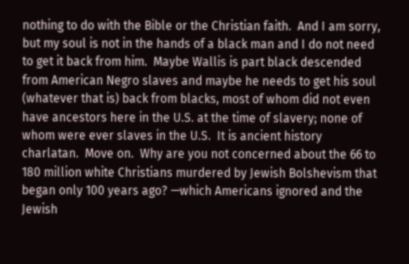nothing to do with the Bible or the Christian faith.  And I am sorry, but my soul is not in the hands of a black man and I do not need to get it back from him.  Maybe Wallis is part black descended from American Negro slaves and maybe he needs to get his soul (whatever that is) back from blacks, most of whom did not even have ancestors here in the U.S. at the time of slavery; none of whom were ever slaves in the U.S.  It is ancient history charlatan.  Move on.  Why are you not concerned about the 66 to 180 million white Christians murdered by Jewish Bolshevism that began only 100 years ago? —which Americans ignored and the Jewish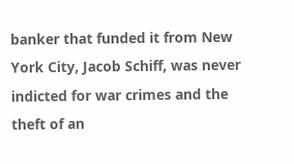banker that funded it from New York City, Jacob Schiff, was never indicted for war crimes and the theft of an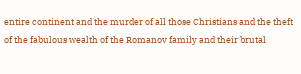entire continent and the murder of all those Christians and the theft of the fabulous wealth of the Romanov family and their brutal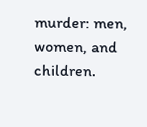murder: men, women, and children.